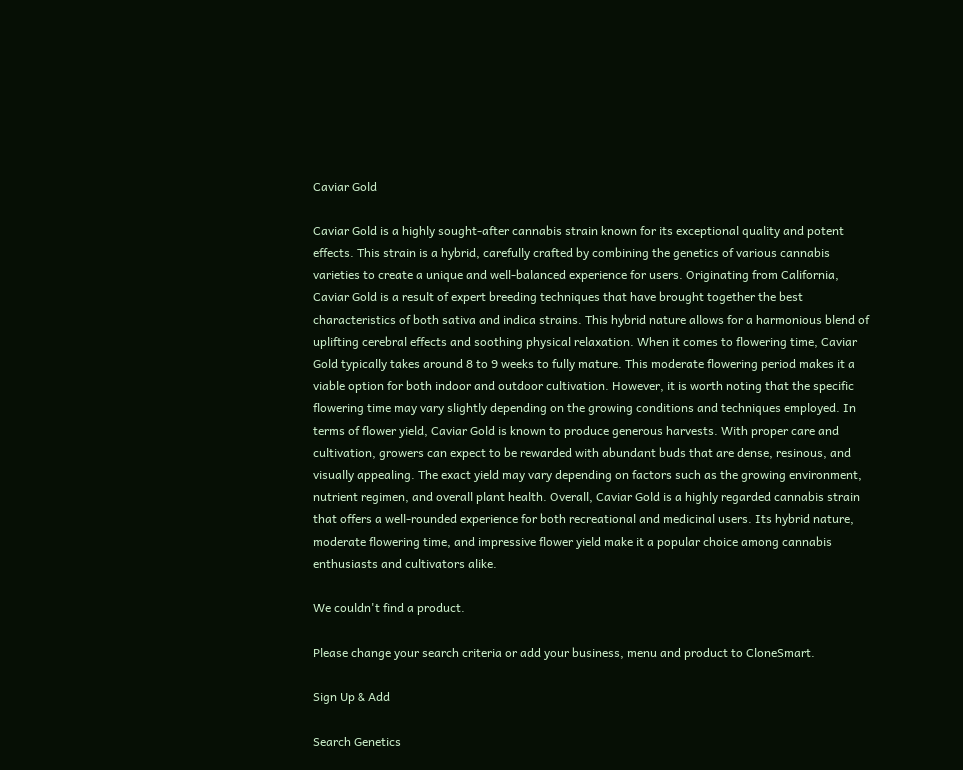Caviar Gold

Caviar Gold is a highly sought-after cannabis strain known for its exceptional quality and potent effects. This strain is a hybrid, carefully crafted by combining the genetics of various cannabis varieties to create a unique and well-balanced experience for users. Originating from California, Caviar Gold is a result of expert breeding techniques that have brought together the best characteristics of both sativa and indica strains. This hybrid nature allows for a harmonious blend of uplifting cerebral effects and soothing physical relaxation. When it comes to flowering time, Caviar Gold typically takes around 8 to 9 weeks to fully mature. This moderate flowering period makes it a viable option for both indoor and outdoor cultivation. However, it is worth noting that the specific flowering time may vary slightly depending on the growing conditions and techniques employed. In terms of flower yield, Caviar Gold is known to produce generous harvests. With proper care and cultivation, growers can expect to be rewarded with abundant buds that are dense, resinous, and visually appealing. The exact yield may vary depending on factors such as the growing environment, nutrient regimen, and overall plant health. Overall, Caviar Gold is a highly regarded cannabis strain that offers a well-rounded experience for both recreational and medicinal users. Its hybrid nature, moderate flowering time, and impressive flower yield make it a popular choice among cannabis enthusiasts and cultivators alike.

We couldn't find a product.

Please change your search criteria or add your business, menu and product to CloneSmart.

Sign Up & Add

Search Genetics